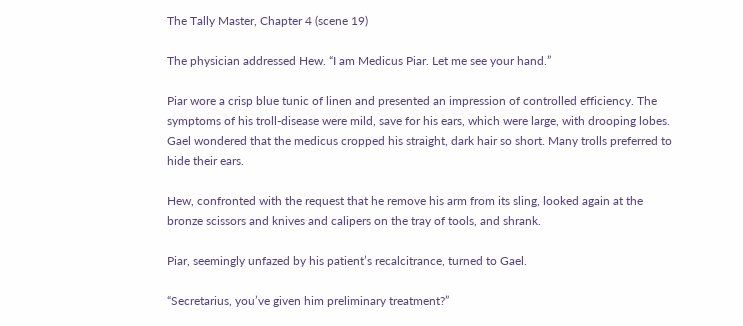The Tally Master, Chapter 4 (scene 19)

The physician addressed Hew. “I am Medicus Piar. Let me see your hand.”

Piar wore a crisp blue tunic of linen and presented an impression of controlled efficiency. The symptoms of his troll-disease were mild, save for his ears, which were large, with drooping lobes. Gael wondered that the medicus cropped his straight, dark hair so short. Many trolls preferred to hide their ears.

Hew, confronted with the request that he remove his arm from its sling, looked again at the bronze scissors and knives and calipers on the tray of tools, and shrank.

Piar, seemingly unfazed by his patient’s recalcitrance, turned to Gael.

“Secretarius, you’ve given him preliminary treatment?”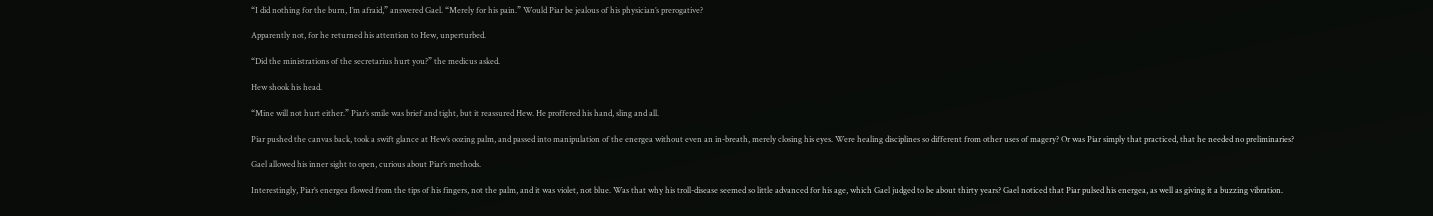“I did nothing for the burn, I’m afraid,” answered Gael. “Merely for his pain.” Would Piar be jealous of his physician’s prerogative?

Apparently not, for he returned his attention to Hew, unperturbed.

“Did the ministrations of the secretarius hurt you?” the medicus asked.

Hew shook his head.

“Mine will not hurt either.” Piar’s smile was brief and tight, but it reassured Hew. He proffered his hand, sling and all.

Piar pushed the canvas back, took a swift glance at Hew’s oozing palm, and passed into manipulation of the energea without even an in-breath, merely closing his eyes. Were healing disciplines so different from other uses of magery? Or was Piar simply that practiced, that he needed no preliminaries?

Gael allowed his inner sight to open, curious about Piar’s methods.

Interestingly, Piar’s energea flowed from the tips of his fingers, not the palm, and it was violet, not blue. Was that why his troll-disease seemed so little advanced for his age, which Gael judged to be about thirty years? Gael noticed that Piar pulsed his energea, as well as giving it a buzzing vibration.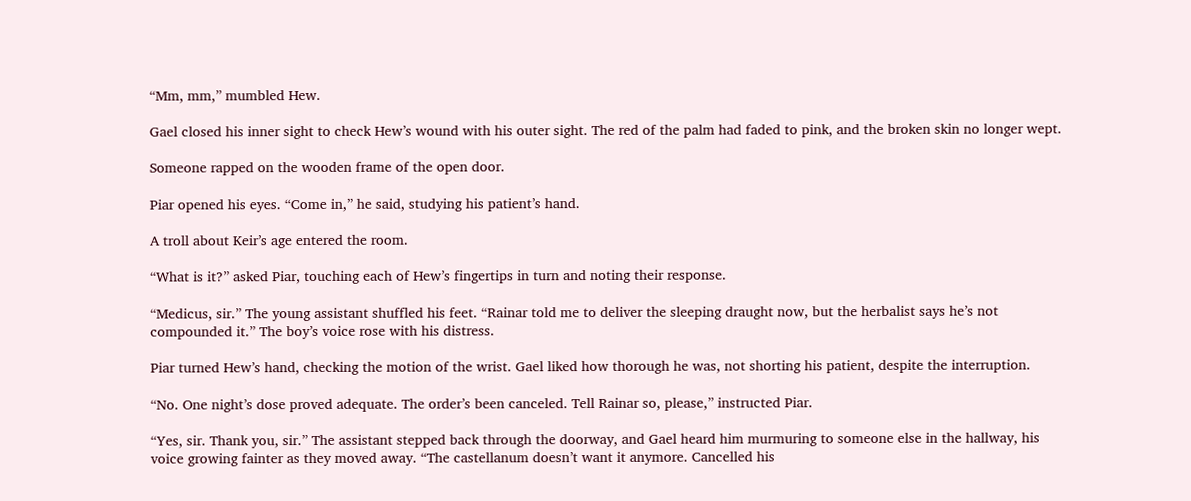“Mm, mm,” mumbled Hew.

Gael closed his inner sight to check Hew’s wound with his outer sight. The red of the palm had faded to pink, and the broken skin no longer wept.

Someone rapped on the wooden frame of the open door.

Piar opened his eyes. “Come in,” he said, studying his patient’s hand.

A troll about Keir’s age entered the room.

“What is it?” asked Piar, touching each of Hew’s fingertips in turn and noting their response.

“Medicus, sir.” The young assistant shuffled his feet. “Rainar told me to deliver the sleeping draught now, but the herbalist says he’s not compounded it.” The boy’s voice rose with his distress.

Piar turned Hew’s hand, checking the motion of the wrist. Gael liked how thorough he was, not shorting his patient, despite the interruption.

“No. One night’s dose proved adequate. The order’s been canceled. Tell Rainar so, please,” instructed Piar.

“Yes, sir. Thank you, sir.” The assistant stepped back through the doorway, and Gael heard him murmuring to someone else in the hallway, his voice growing fainter as they moved away. “The castellanum doesn’t want it anymore. Cancelled his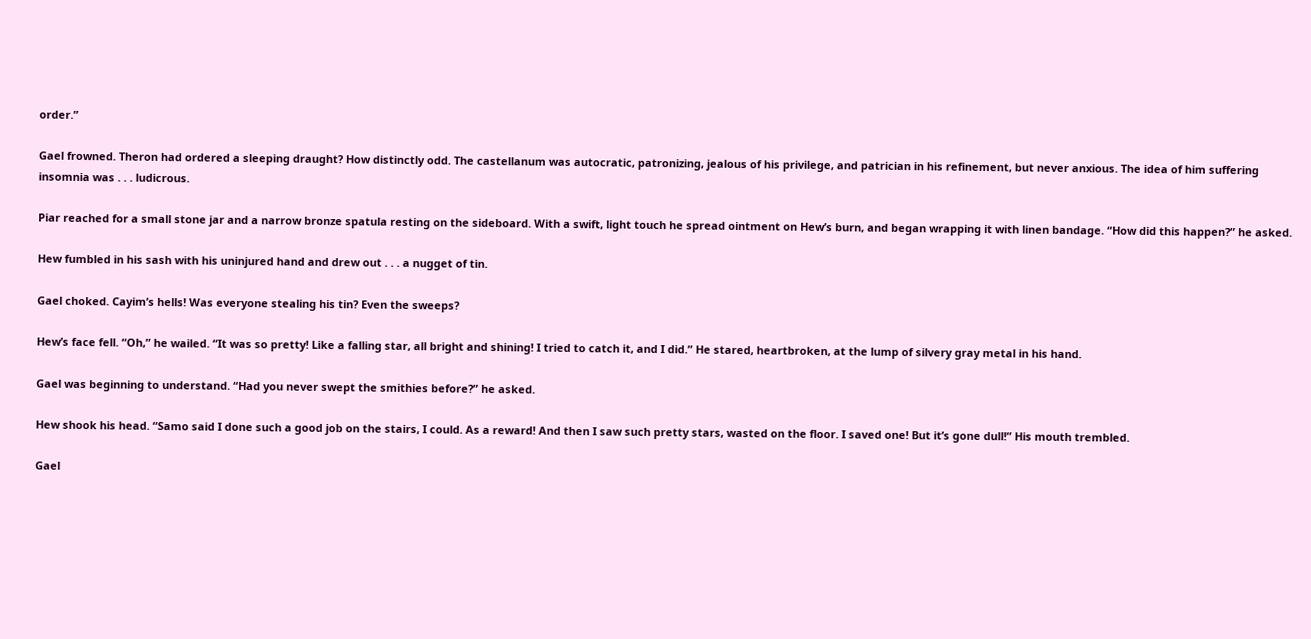order.”

Gael frowned. Theron had ordered a sleeping draught? How distinctly odd. The castellanum was autocratic, patronizing, jealous of his privilege, and patrician in his refinement, but never anxious. The idea of him suffering insomnia was . . . ludicrous.

Piar reached for a small stone jar and a narrow bronze spatula resting on the sideboard. With a swift, light touch he spread ointment on Hew’s burn, and began wrapping it with linen bandage. “How did this happen?” he asked.

Hew fumbled in his sash with his uninjured hand and drew out . . . a nugget of tin.

Gael choked. Cayim’s hells! Was everyone stealing his tin? Even the sweeps?

Hew’s face fell. “Oh,” he wailed. “It was so pretty! Like a falling star, all bright and shining! I tried to catch it, and I did.” He stared, heartbroken, at the lump of silvery gray metal in his hand.

Gael was beginning to understand. “Had you never swept the smithies before?” he asked.

Hew shook his head. “Samo said I done such a good job on the stairs, I could. As a reward! And then I saw such pretty stars, wasted on the floor. I saved one! But it’s gone dull!” His mouth trembled.

Gael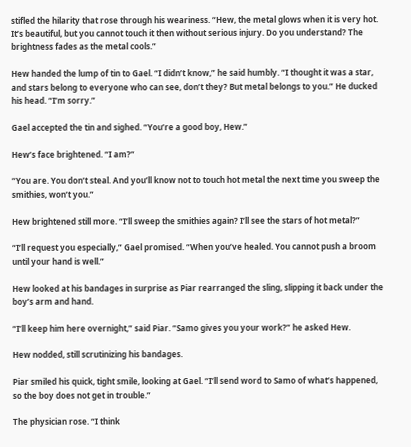stifled the hilarity that rose through his weariness. “Hew, the metal glows when it is very hot. It’s beautiful, but you cannot touch it then without serious injury. Do you understand? The brightness fades as the metal cools.”

Hew handed the lump of tin to Gael. “I didn’t know,” he said humbly. “I thought it was a star, and stars belong to everyone who can see, don’t they? But metal belongs to you.” He ducked his head. “I’m sorry.”

Gael accepted the tin and sighed. “You’re a good boy, Hew.”

Hew’s face brightened. “I am?”

“You are. You don’t steal. And you’ll know not to touch hot metal the next time you sweep the smithies, won’t you.”

Hew brightened still more. “I’ll sweep the smithies again? I’ll see the stars of hot metal?”

“I’ll request you especially,” Gael promised. “When you’ve healed. You cannot push a broom until your hand is well.”

Hew looked at his bandages in surprise as Piar rearranged the sling, slipping it back under the boy’s arm and hand.

“I’ll keep him here overnight,” said Piar. “Samo gives you your work?” he asked Hew.

Hew nodded, still scrutinizing his bandages.

Piar smiled his quick, tight smile, looking at Gael. “I’ll send word to Samo of what’s happened, so the boy does not get in trouble.”

The physician rose. “I think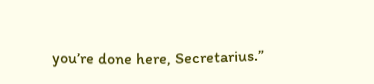you’re done here, Secretarius.”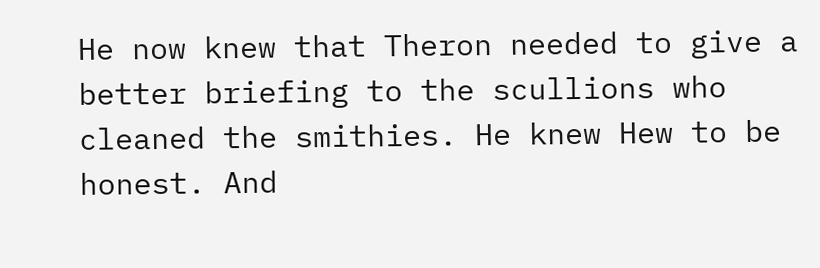He now knew that Theron needed to give a better briefing to the scullions who cleaned the smithies. He knew Hew to be honest. And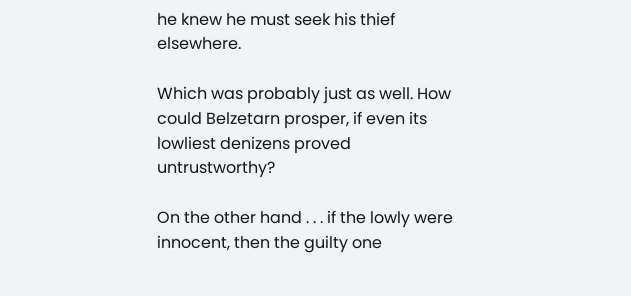he knew he must seek his thief elsewhere.

Which was probably just as well. How could Belzetarn prosper, if even its lowliest denizens proved untrustworthy?

On the other hand . . . if the lowly were innocent, then the guilty one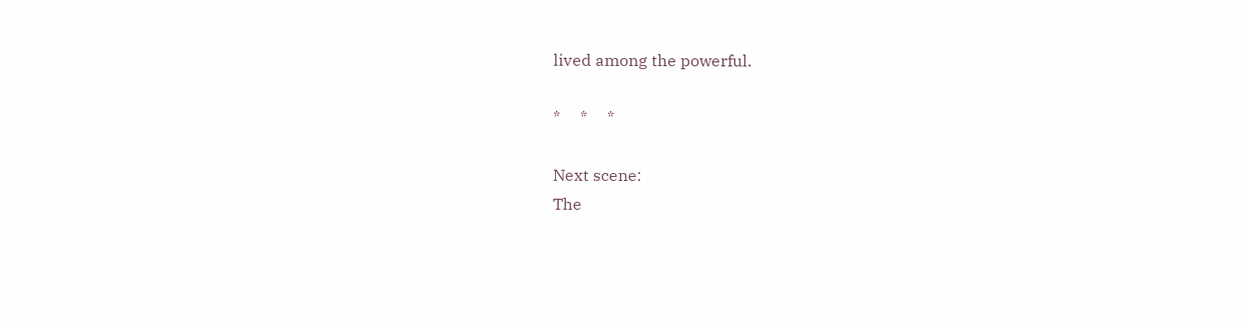lived among the powerful.

*     *     *

Next scene:
The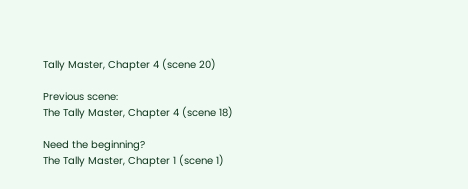Tally Master, Chapter 4 (scene 20)

Previous scene:
The Tally Master, Chapter 4 (scene 18)

Need the beginning?
The Tally Master, Chapter 1 (scene 1)